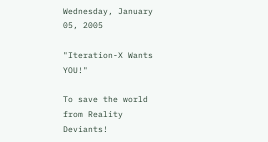Wednesday, January 05, 2005

"Iteration-X Wants YOU!"

To save the world from Reality Deviants!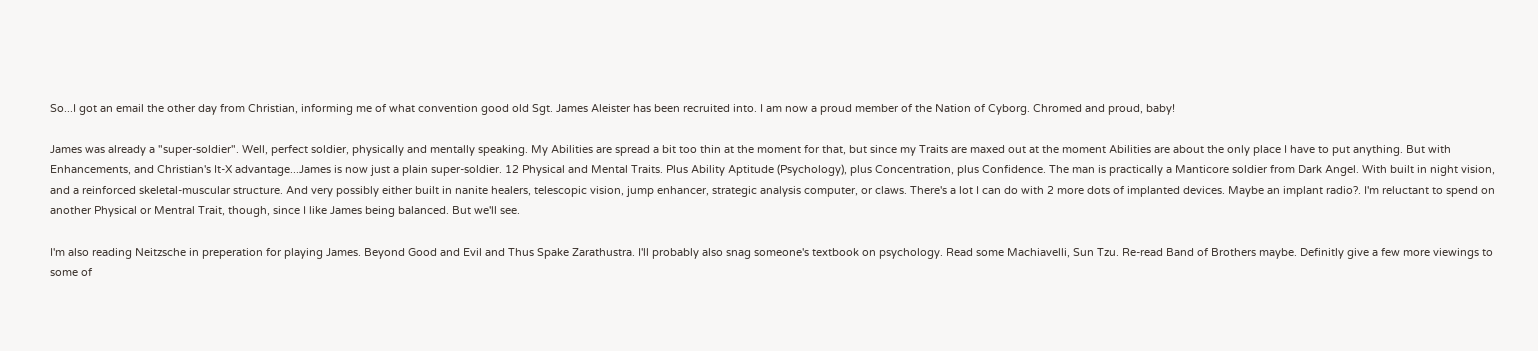So...I got an email the other day from Christian, informing me of what convention good old Sgt. James Aleister has been recruited into. I am now a proud member of the Nation of Cyborg. Chromed and proud, baby!

James was already a "super-soldier". Well, perfect soldier, physically and mentally speaking. My Abilities are spread a bit too thin at the moment for that, but since my Traits are maxed out at the moment Abilities are about the only place I have to put anything. But with Enhancements, and Christian's It-X advantage...James is now just a plain super-soldier. 12 Physical and Mental Traits. Plus Ability Aptitude (Psychology), plus Concentration, plus Confidence. The man is practically a Manticore soldier from Dark Angel. With built in night vision, and a reinforced skeletal-muscular structure. And very possibly either built in nanite healers, telescopic vision, jump enhancer, strategic analysis computer, or claws. There's a lot I can do with 2 more dots of implanted devices. Maybe an implant radio?. I'm reluctant to spend on another Physical or Mentral Trait, though, since I like James being balanced. But we'll see.

I'm also reading Neitzsche in preperation for playing James. Beyond Good and Evil and Thus Spake Zarathustra. I'll probably also snag someone's textbook on psychology. Read some Machiavelli, Sun Tzu. Re-read Band of Brothers maybe. Definitly give a few more viewings to some of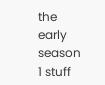the early season 1 stuff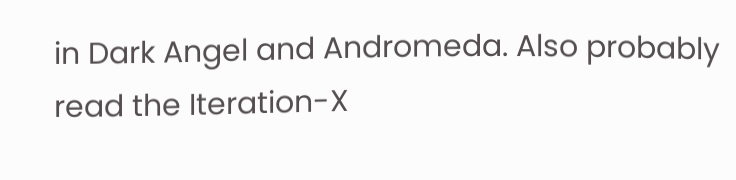in Dark Angel and Andromeda. Also probably read the Iteration-X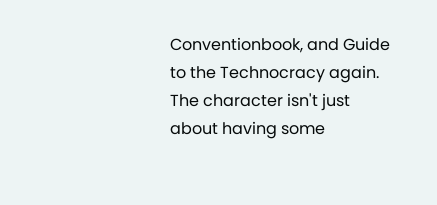Conventionbook, and Guide to the Technocracy again. The character isn't just about having some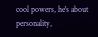cool powers, he's about personality,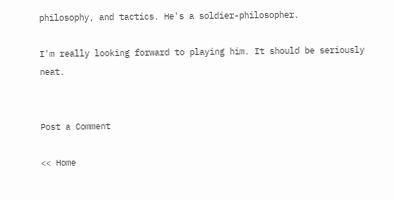philosophy, and tactics. He's a soldier-philosopher.

I'm really looking forward to playing him. It should be seriously neat.


Post a Comment

<< Home